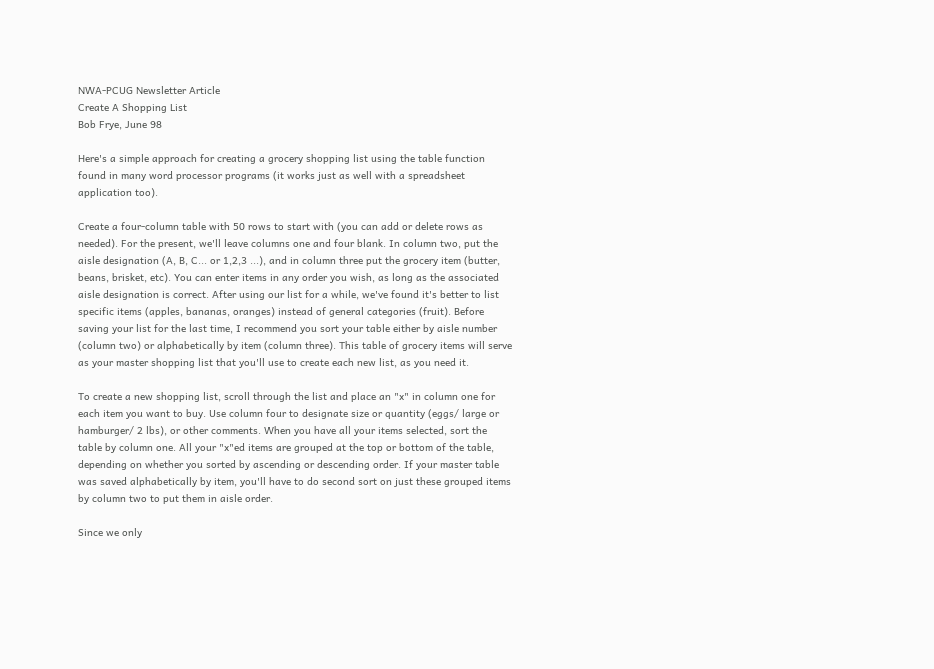NWA-PCUG Newsletter Article
Create A Shopping List
Bob Frye, June 98

Here's a simple approach for creating a grocery shopping list using the table function found in many word processor programs (it works just as well with a spreadsheet application too).

Create a four-column table with 50 rows to start with (you can add or delete rows as needed). For the present, we'll leave columns one and four blank. In column two, put the aisle designation (A, B, C... or 1,2,3 ...), and in column three put the grocery item (butter, beans, brisket, etc). You can enter items in any order you wish, as long as the associated aisle designation is correct. After using our list for a while, we've found it's better to list specific items (apples, bananas, oranges) instead of general categories (fruit). Before saving your list for the last time, I recommend you sort your table either by aisle number (column two) or alphabetically by item (column three). This table of grocery items will serve as your master shopping list that you'll use to create each new list, as you need it.

To create a new shopping list, scroll through the list and place an "x" in column one for each item you want to buy. Use column four to designate size or quantity (eggs/ large or hamburger/ 2 lbs), or other comments. When you have all your items selected, sort the table by column one. All your "x"ed items are grouped at the top or bottom of the table, depending on whether you sorted by ascending or descending order. If your master table was saved alphabetically by item, you'll have to do second sort on just these grouped items by column two to put them in aisle order.

Since we only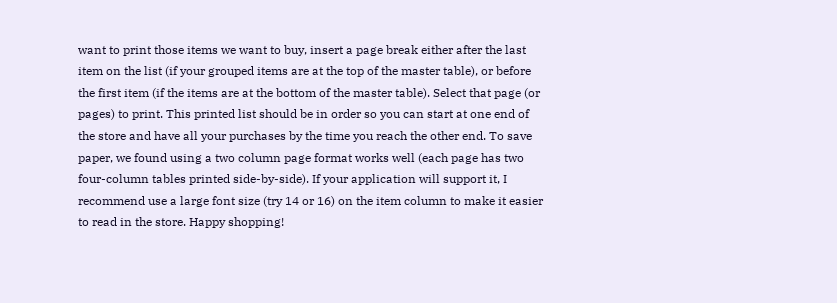want to print those items we want to buy, insert a page break either after the last item on the list (if your grouped items are at the top of the master table), or before the first item (if the items are at the bottom of the master table). Select that page (or pages) to print. This printed list should be in order so you can start at one end of the store and have all your purchases by the time you reach the other end. To save paper, we found using a two column page format works well (each page has two four-column tables printed side-by-side). If your application will support it, I recommend use a large font size (try 14 or 16) on the item column to make it easier to read in the store. Happy shopping!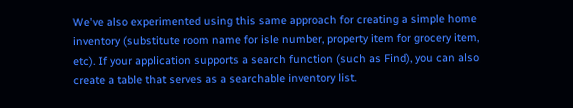We've also experimented using this same approach for creating a simple home inventory (substitute room name for isle number, property item for grocery item, etc). If your application supports a search function (such as Find), you can also create a table that serves as a searchable inventory list.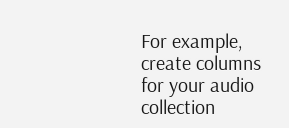For example, create columns for your audio collection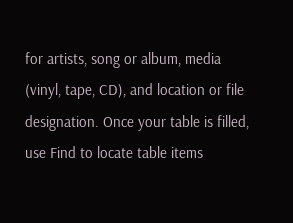for artists, song or album, media (vinyl, tape, CD), and location or file designation. Once your table is filled, use Find to locate table items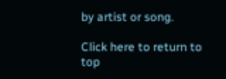by artist or song.

Click here to return to top